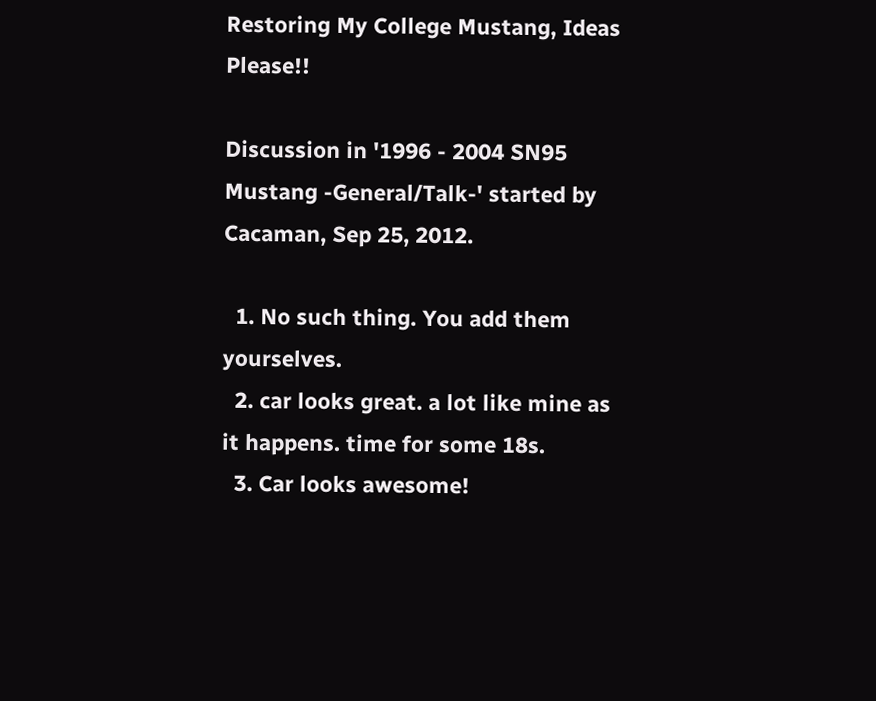Restoring My College Mustang, Ideas Please!!

Discussion in '1996 - 2004 SN95 Mustang -General/Talk-' started by Cacaman, Sep 25, 2012.

  1. No such thing. You add them yourselves.
  2. car looks great. a lot like mine as it happens. time for some 18s.
  3. Car looks awesome!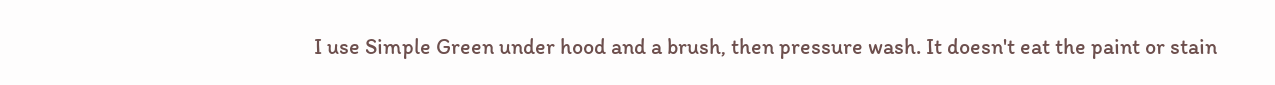I use Simple Green under hood and a brush, then pressure wash. It doesn't eat the paint or stain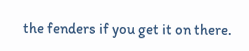the fenders if you get it on there.